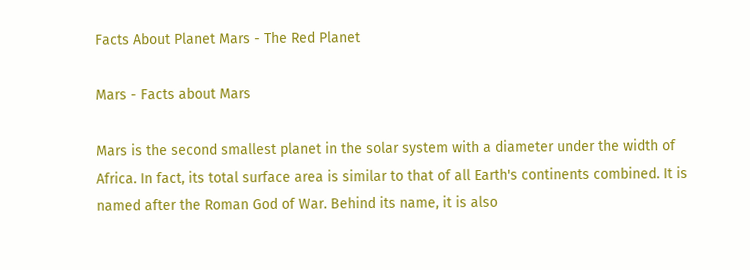Facts About Planet Mars - The Red Planet

Mars - Facts about Mars

Mars is the second smallest planet in the solar system with a diameter under the width of Africa. In fact, its total surface area is similar to that of all Earth's continents combined. It is named after the Roman God of War. Behind its name, it is also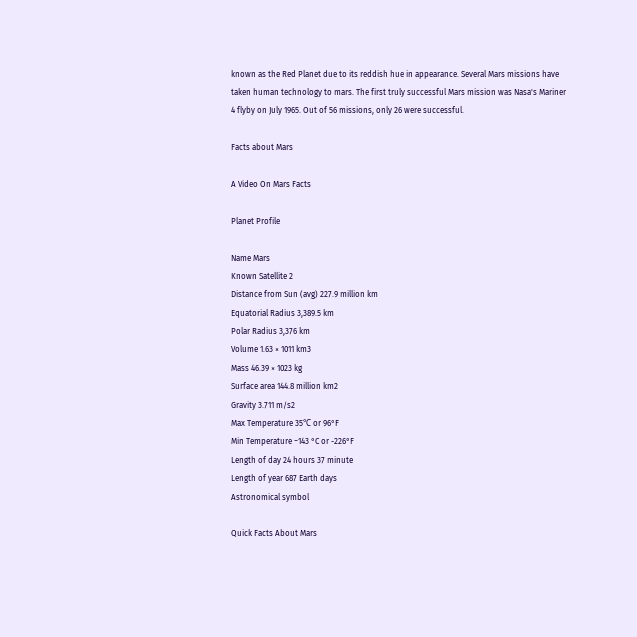known as the Red Planet due to its reddish hue in appearance. Several Mars missions have taken human technology to mars. The first truly successful Mars mission was Nasa's Mariner 4 flyby on July 1965. Out of 56 missions, only 26 were successful.

Facts about Mars

A Video On Mars Facts

Planet Profile

Name Mars
Known Satellite 2
Distance from Sun (avg) 227.9 million km
Equatorial Radius 3,389.5 km
Polar Radius 3,376 km
Volume 1.63 × 1011 km3
Mass 46.39 × 1023 kg
Surface area 144.8 million km2
Gravity 3.711 m/s2
Max Temperature 35℃ or 96°F
Min Temperature −143 °C or -226°F
Length of day 24 hours 37 minute
Length of year 687 Earth days
Astronomical symbol

Quick Facts About Mars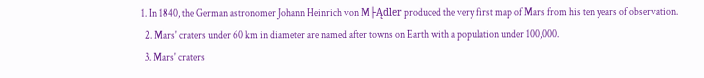1. In 1840, the German astronomer Johann Heinrich von M├Ądler produced the very first map of Mars from his ten years of observation.
  2. Mars' craters under 60 km in diameter are named after towns on Earth with a population under 100,000.
  3. Mars' craters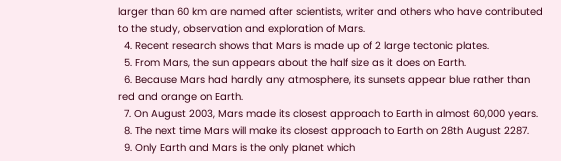larger than 60 km are named after scientists, writer and others who have contributed to the study, observation and exploration of Mars.
  4. Recent research shows that Mars is made up of 2 large tectonic plates.
  5. From Mars, the sun appears about the half size as it does on Earth.
  6. Because Mars had hardly any atmosphere, its sunsets appear blue rather than red and orange on Earth.
  7. On August 2003, Mars made its closest approach to Earth in almost 60,000 years.
  8. The next time Mars will make its closest approach to Earth on 28th August 2287.
  9. Only Earth and Mars is the only planet which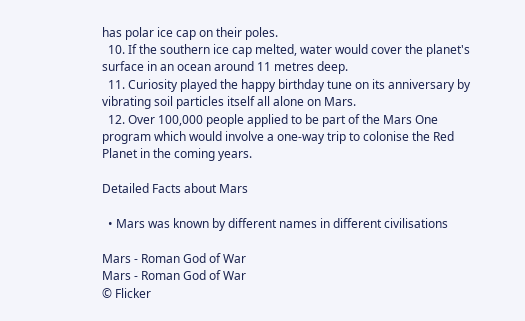has polar ice cap on their poles.
  10. If the southern ice cap melted, water would cover the planet's surface in an ocean around 11 metres deep.
  11. Curiosity played the happy birthday tune on its anniversary by vibrating soil particles itself all alone on Mars.
  12. Over 100,000 people applied to be part of the Mars One program which would involve a one-way trip to colonise the Red Planet in the coming years.

Detailed Facts about Mars

  • Mars was known by different names in different civilisations

Mars - Roman God of War
Mars - Roman God of War
© Flicker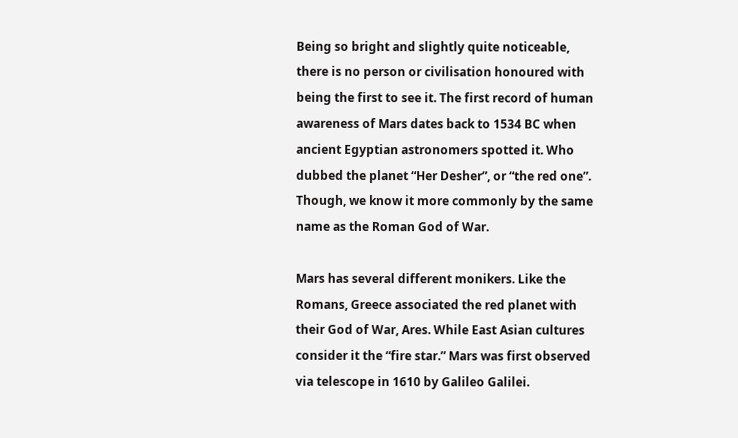Being so bright and slightly quite noticeable, there is no person or civilisation honoured with being the first to see it. The first record of human awareness of Mars dates back to 1534 BC when ancient Egyptian astronomers spotted it. Who dubbed the planet “Her Desher”, or “the red one”. Though, we know it more commonly by the same name as the Roman God of War.

Mars has several different monikers. Like the Romans, Greece associated the red planet with their God of War, Ares. While East Asian cultures consider it the “fire star.” Mars was first observed via telescope in 1610 by Galileo Galilei.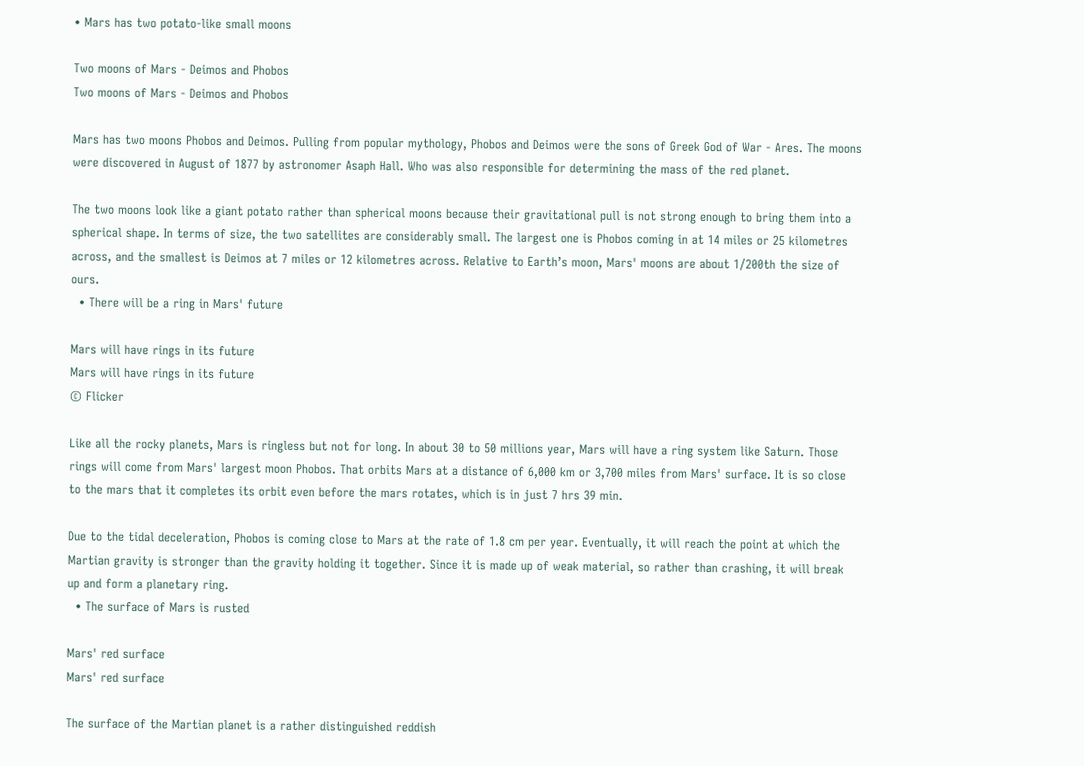• Mars has two potato-like small moons

Two moons of Mars - Deimos and Phobos
Two moons of Mars - Deimos and Phobos

Mars has two moons Phobos and Deimos. Pulling from popular mythology, Phobos and Deimos were the sons of Greek God of War - Ares. The moons were discovered in August of 1877 by astronomer Asaph Hall. Who was also responsible for determining the mass of the red planet.

The two moons look like a giant potato rather than spherical moons because their gravitational pull is not strong enough to bring them into a spherical shape. In terms of size, the two satellites are considerably small. The largest one is Phobos coming in at 14 miles or 25 kilometres across, and the smallest is Deimos at 7 miles or 12 kilometres across. Relative to Earth’s moon, Mars' moons are about 1/200th the size of ours.
  • There will be a ring in Mars' future

Mars will have rings in its future
Mars will have rings in its future
© Flicker

Like all the rocky planets, Mars is ringless but not for long. In about 30 to 50 millions year, Mars will have a ring system like Saturn. Those rings will come from Mars' largest moon Phobos. That orbits Mars at a distance of 6,000 km or 3,700 miles from Mars' surface. It is so close to the mars that it completes its orbit even before the mars rotates, which is in just 7 hrs 39 min.

Due to the tidal deceleration, Phobos is coming close to Mars at the rate of 1.8 cm per year. Eventually, it will reach the point at which the Martian gravity is stronger than the gravity holding it together. Since it is made up of weak material, so rather than crashing, it will break up and form a planetary ring.
  • The surface of Mars is rusted

Mars' red surface
Mars' red surface

The surface of the Martian planet is a rather distinguished reddish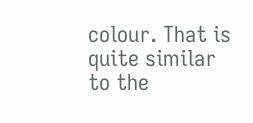colour. That is quite similar to the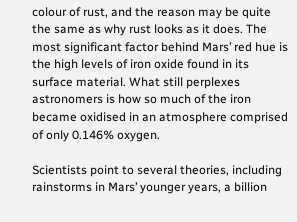colour of rust, and the reason may be quite the same as why rust looks as it does. The most significant factor behind Mars’ red hue is the high levels of iron oxide found in its surface material. What still perplexes astronomers is how so much of the iron became oxidised in an atmosphere comprised of only 0.146% oxygen.

Scientists point to several theories, including rainstorms in Mars’ younger years, a billion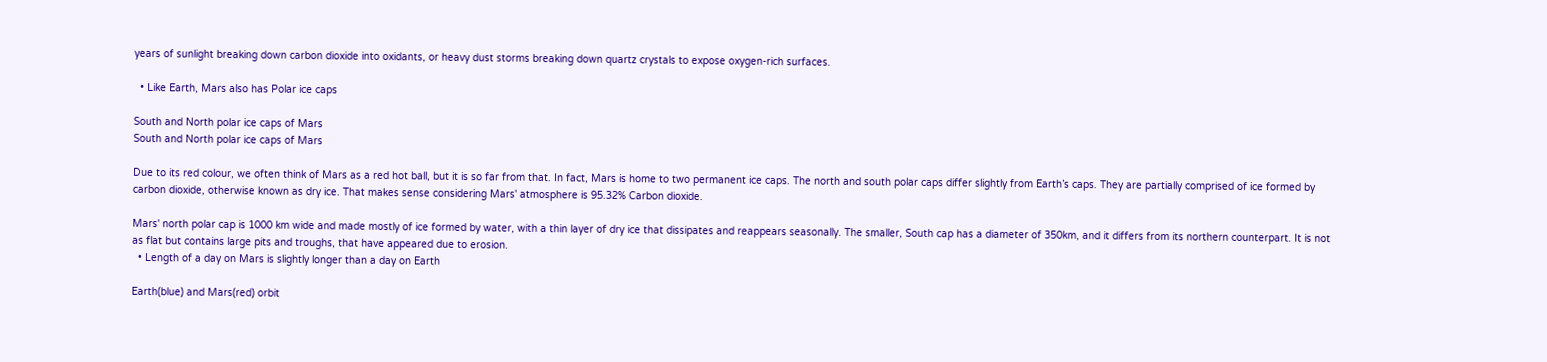years of sunlight breaking down carbon dioxide into oxidants, or heavy dust storms breaking down quartz crystals to expose oxygen-rich surfaces.

  • Like Earth, Mars also has Polar ice caps

South and North polar ice caps of Mars
South and North polar ice caps of Mars

Due to its red colour, we often think of Mars as a red hot ball, but it is so far from that. In fact, Mars is home to two permanent ice caps. The north and south polar caps differ slightly from Earth’s caps. They are partially comprised of ice formed by carbon dioxide, otherwise known as dry ice. That makes sense considering Mars' atmosphere is 95.32% Carbon dioxide.

Mars' north polar cap is 1000 km wide and made mostly of ice formed by water, with a thin layer of dry ice that dissipates and reappears seasonally. The smaller, South cap has a diameter of 350km, and it differs from its northern counterpart. It is not as flat but contains large pits and troughs, that have appeared due to erosion.
  • Length of a day on Mars is slightly longer than a day on Earth

Earth(blue) and Mars(red) orbit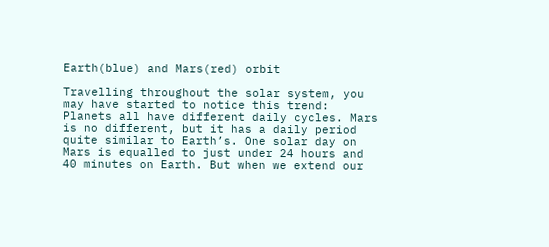Earth(blue) and Mars(red) orbit

Travelling throughout the solar system, you may have started to notice this trend: Planets all have different daily cycles. Mars is no different, but it has a daily period quite similar to Earth’s. One solar day on Mars is equalled to just under 24 hours and 40 minutes on Earth. But when we extend our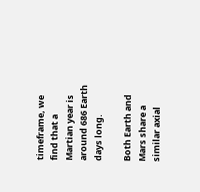timeframe, we find that a Martian year is around 686 Earth days long.

Both Earth and Mars share a similar axial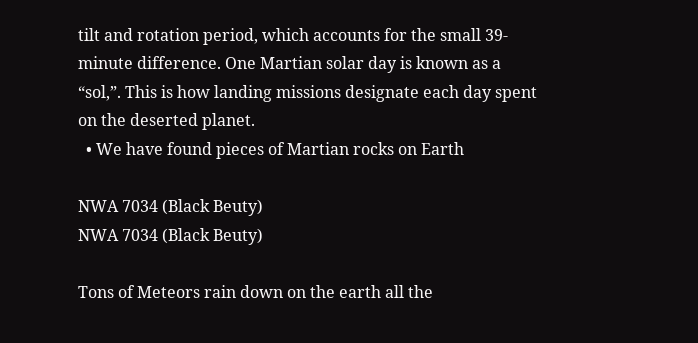tilt and rotation period, which accounts for the small 39-minute difference. One Martian solar day is known as a “sol,”. This is how landing missions designate each day spent on the deserted planet.
  • We have found pieces of Martian rocks on Earth

NWA 7034 (Black Beuty)
NWA 7034 (Black Beuty)

Tons of Meteors rain down on the earth all the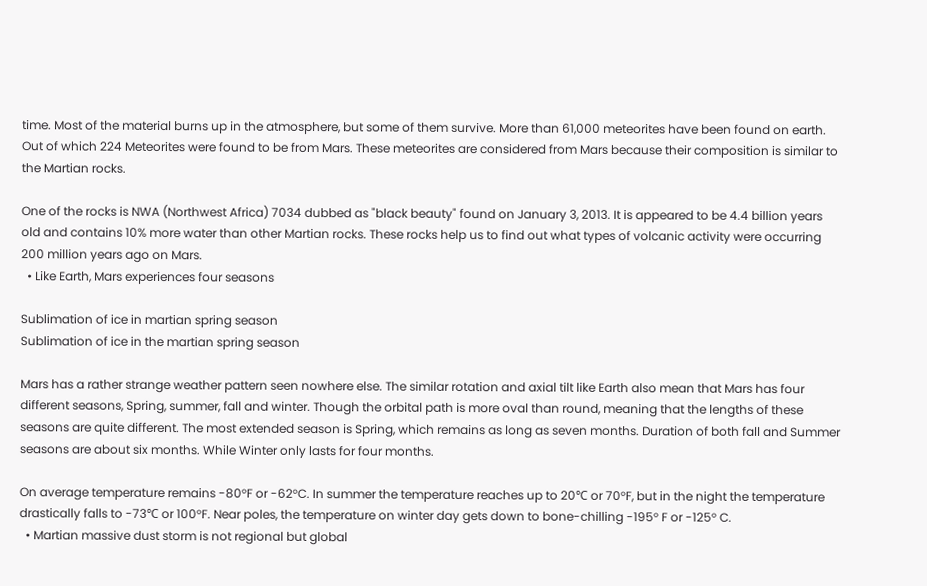time. Most of the material burns up in the atmosphere, but some of them survive. More than 61,000 meteorites have been found on earth. Out of which 224 Meteorites were found to be from Mars. These meteorites are considered from Mars because their composition is similar to the Martian rocks.

One of the rocks is NWA (Northwest Africa) 7034 dubbed as "black beauty" found on January 3, 2013. It is appeared to be 4.4 billion years old and contains 10% more water than other Martian rocks. These rocks help us to find out what types of volcanic activity were occurring 200 million years ago on Mars.
  • Like Earth, Mars experiences four seasons

Sublimation of ice in martian spring season
Sublimation of ice in the martian spring season

Mars has a rather strange weather pattern seen nowhere else. The similar rotation and axial tilt like Earth also mean that Mars has four different seasons, Spring, summer, fall and winter. Though the orbital path is more oval than round, meaning that the lengths of these seasons are quite different. The most extended season is Spring, which remains as long as seven months. Duration of both fall and Summer seasons are about six months. While Winter only lasts for four months.

On average temperature remains -80°F or -62°C. In summer the temperature reaches up to 20℃ or 70°F, but in the night the temperature drastically falls to -73℃ or 100°F. Near poles, the temperature on winter day gets down to bone-chilling -195° F or -125° C.
  • Martian massive dust storm is not regional but global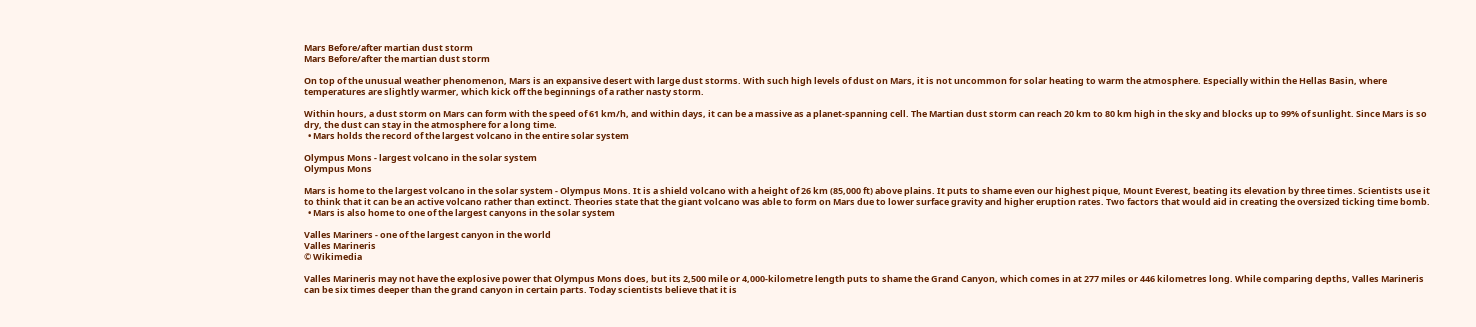Mars Before/after martian dust storm
Mars Before/after the martian dust storm

On top of the unusual weather phenomenon, Mars is an expansive desert with large dust storms. With such high levels of dust on Mars, it is not uncommon for solar heating to warm the atmosphere. Especially within the Hellas Basin, where temperatures are slightly warmer, which kick off the beginnings of a rather nasty storm.

Within hours, a dust storm on Mars can form with the speed of 61 km/h, and within days, it can be a massive as a planet-spanning cell. The Martian dust storm can reach 20 km to 80 km high in the sky and blocks up to 99% of sunlight. Since Mars is so dry, the dust can stay in the atmosphere for a long time.
  • Mars holds the record of the largest volcano in the entire solar system

Olympus Mons - largest volcano in the solar system
Olympus Mons

Mars is home to the largest volcano in the solar system - Olympus Mons. It is a shield volcano with a height of 26 km (85,000 ft) above plains. It puts to shame even our highest pique, Mount Everest, beating its elevation by three times. Scientists use it to think that it can be an active volcano rather than extinct. Theories state that the giant volcano was able to form on Mars due to lower surface gravity and higher eruption rates. Two factors that would aid in creating the oversized ticking time bomb.
  • Mars is also home to one of the largest canyons in the solar system

Valles Mariners - one of the largest canyon in the world
Valles Marineris
© Wikimedia

Valles Marineris may not have the explosive power that Olympus Mons does, but its 2,500 mile or 4,000-kilometre length puts to shame the Grand Canyon, which comes in at 277 miles or 446 kilometres long. While comparing depths, Valles Marineris can be six times deeper than the grand canyon in certain parts. Today scientists believe that it is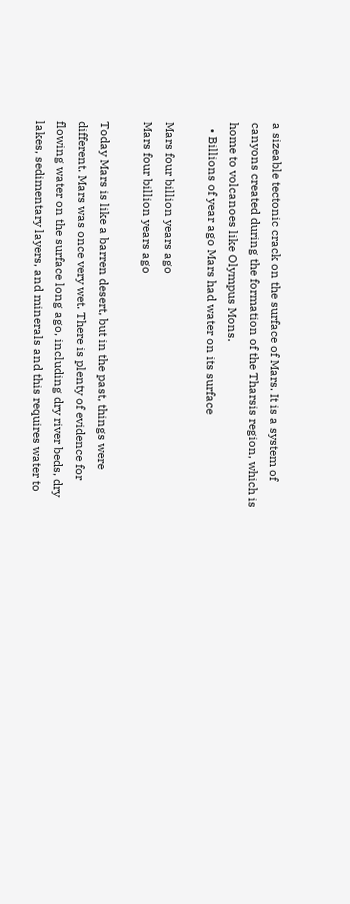a sizeable tectonic crack on the surface of Mars. It is a system of canyons created during the formation of the Tharsis region, which is home to volcanoes like Olympus Mons.
  • Billions of year ago Mars had water on its surface

Mars four billion years ago
Mars four billion years ago

Today Mars is like a barren desert, but in the past, things were different. Mars was once very wet. There is plenty of evidence for flowing water on the surface long ago, including dry river beds, dry lakes, sedimentary layers, and minerals and this requires water to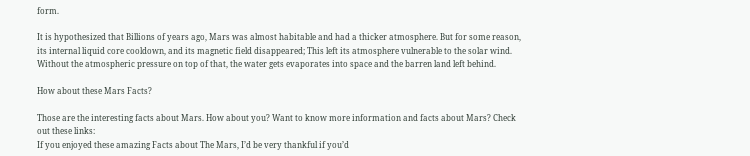form.

It is hypothesized that Billions of years ago, Mars was almost habitable and had a thicker atmosphere. But for some reason, its internal liquid core cooldown, and its magnetic field disappeared; This left its atmosphere vulnerable to the solar wind. Without the atmospheric pressure on top of that, the water gets evaporates into space and the barren land left behind.

How about these Mars Facts?

Those are the interesting facts about Mars. How about you? Want to know more information and facts about Mars? Check out these links:
If you enjoyed these amazing Facts about The Mars, I’d be very thankful if you’d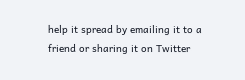help it spread by emailing it to a friend or sharing it on Twitter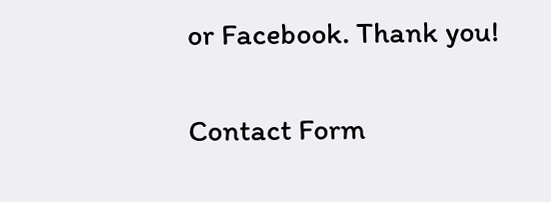or Facebook. Thank you!

Contact Form